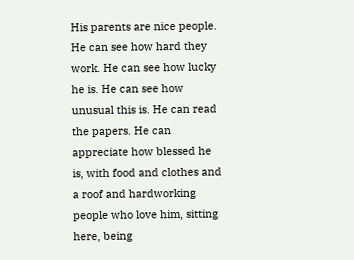His parents are nice people. He can see how hard they work. He can see how lucky he is. He can see how unusual this is. He can read the papers. He can appreciate how blessed he is, with food and clothes and a roof and hardworking people who love him, sitting here, being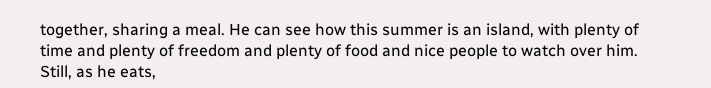together, sharing a meal. He can see how this summer is an island, with plenty of time and plenty of freedom and plenty of food and nice people to watch over him. Still, as he eats,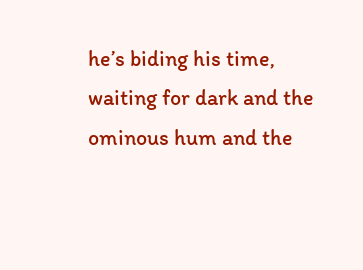he’s biding his time, waiting for dark and the ominous hum and the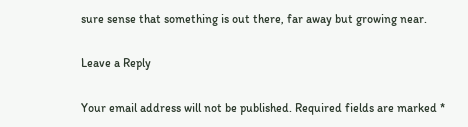sure sense that something is out there, far away but growing near.

Leave a Reply

Your email address will not be published. Required fields are marked *